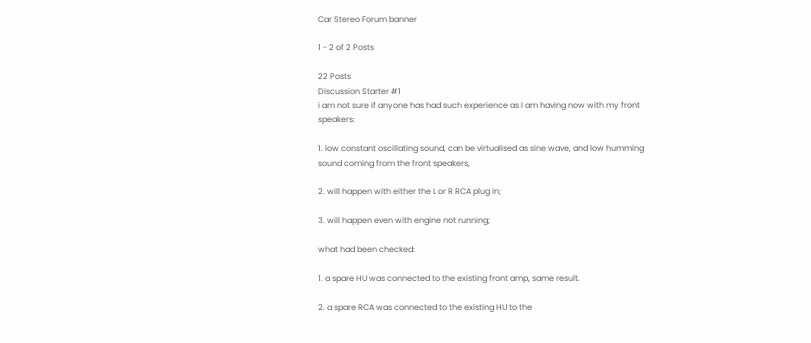Car Stereo Forum banner

1 - 2 of 2 Posts

22 Posts
Discussion Starter #1
i am not sure if anyone has had such experience as I am having now with my front speakers:

1. low constant oscillating sound, can be virtualised as sine wave, and low humming sound coming from the front speakers,

2. will happen with either the L or R RCA plug in;

3. will happen even with engine not running;

what had been checked:

1. a spare HU was connected to the existing front amp, same result.

2. a spare RCA was connected to the existing HU to the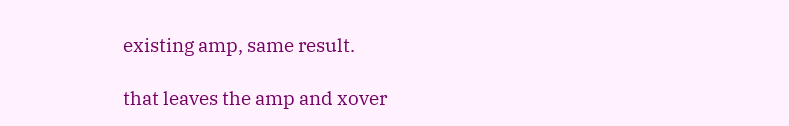existing amp, same result.

that leaves the amp and xover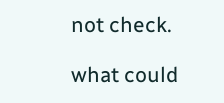not check.

what could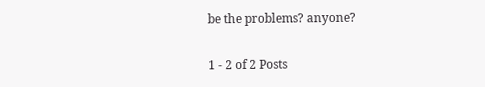be the problems? anyone?

1 - 2 of 2 Posts